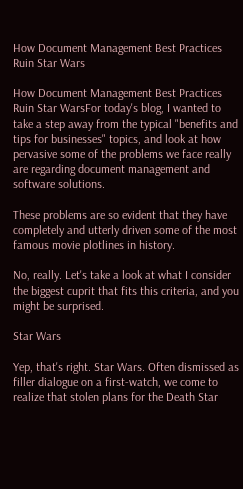How Document Management Best Practices Ruin Star Wars

How Document Management Best Practices Ruin Star WarsFor today's blog, I wanted to take a step away from the typical "benefits and tips for businesses" topics, and look at how pervasive some of the problems we face really are regarding document management and software solutions.

These problems are so evident that they have completely and utterly driven some of the most famous movie plotlines in history.

No, really. Let's take a look at what I consider the biggest cuprit that fits this criteria, and you might be surprised.

Star Wars

Yep, that's right. Star Wars. Often dismissed as filler dialogue on a first-watch, we come to realize that stolen plans for the Death Star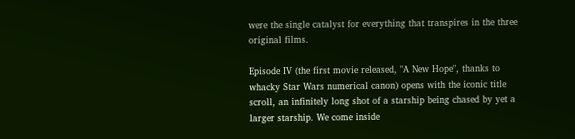were the single catalyst for everything that transpires in the three original films.

Episode IV (the first movie released, "A New Hope", thanks to whacky Star Wars numerical canon) opens with the iconic title scroll, an infinitely long shot of a starship being chased by yet a larger starship. We come inside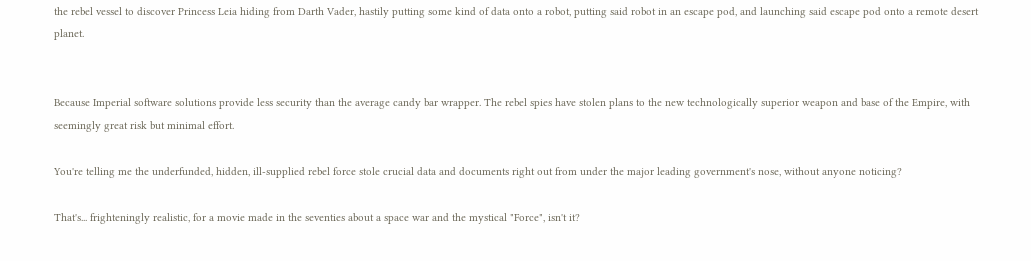the rebel vessel to discover Princess Leia hiding from Darth Vader, hastily putting some kind of data onto a robot, putting said robot in an escape pod, and launching said escape pod onto a remote desert planet.


Because Imperial software solutions provide less security than the average candy bar wrapper. The rebel spies have stolen plans to the new technologically superior weapon and base of the Empire, with seemingly great risk but minimal effort.

You're telling me the underfunded, hidden, ill-supplied rebel force stole crucial data and documents right out from under the major leading government's nose, without anyone noticing?

That's... frighteningly realistic, for a movie made in the seventies about a space war and the mystical "Force", isn't it?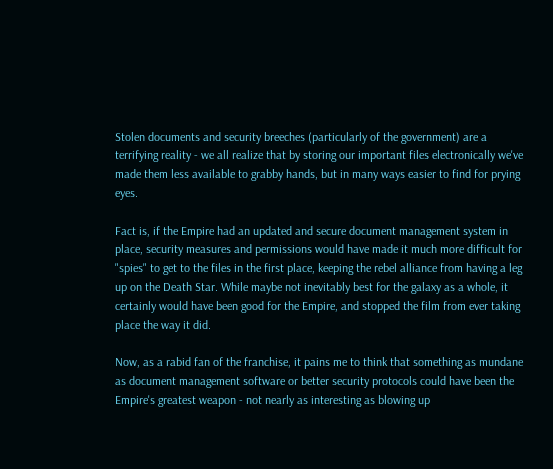Stolen documents and security breeches (particularly of the government) are a terrifying reality - we all realize that by storing our important files electronically we've made them less available to grabby hands, but in many ways easier to find for prying eyes.

Fact is, if the Empire had an updated and secure document management system in place, security measures and permissions would have made it much more difficult for "spies" to get to the files in the first place, keeping the rebel alliance from having a leg up on the Death Star. While maybe not inevitably best for the galaxy as a whole, it certainly would have been good for the Empire, and stopped the film from ever taking place the way it did.

Now, as a rabid fan of the franchise, it pains me to think that something as mundane as document management software or better security protocols could have been the Empire's greatest weapon - not nearly as interesting as blowing up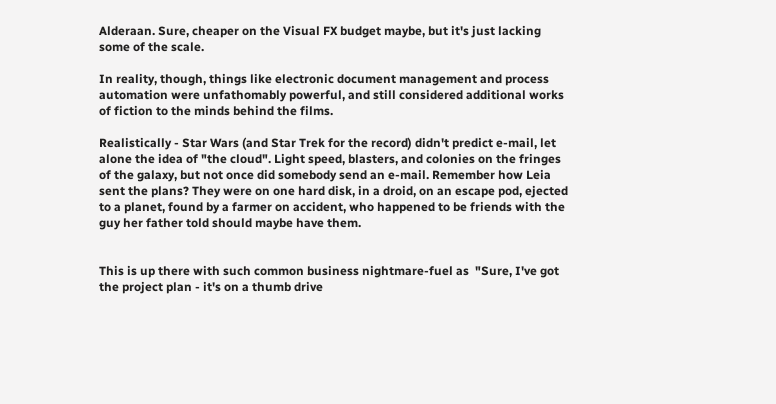Alderaan. Sure, cheaper on the Visual FX budget maybe, but it's just lacking some of the scale.

In reality, though, things like electronic document management and process automation were unfathomably powerful, and still considered additional works of fiction to the minds behind the films.

Realistically - Star Wars (and Star Trek for the record) didn't predict e-mail, let alone the idea of "the cloud". Light speed, blasters, and colonies on the fringes of the galaxy, but not once did somebody send an e-mail. Remember how Leia sent the plans? They were on one hard disk, in a droid, on an escape pod, ejected to a planet, found by a farmer on accident, who happened to be friends with the guy her father told should maybe have them.


This is up there with such common business nightmare-fuel as  "Sure, I've got the project plan - it's on a thumb drive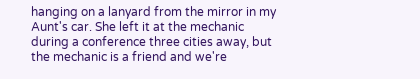hanging on a lanyard from the mirror in my Aunt's car. She left it at the mechanic during a conference three cities away, but the mechanic is a friend and we're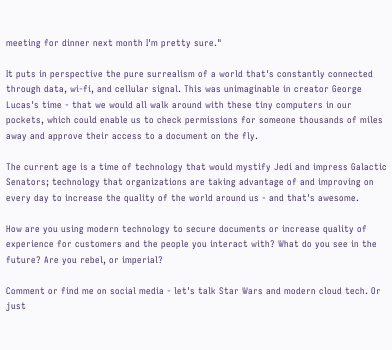meeting for dinner next month I'm pretty sure."

It puts in perspective the pure surrealism of a world that's constantly connected through data, wi-fi, and cellular signal. This was unimaginable in creator George Lucas's time - that we would all walk around with these tiny computers in our pockets, which could enable us to check permissions for someone thousands of miles away and approve their access to a document on the fly.

The current age is a time of technology that would mystify Jedi and impress Galactic Senators; technology that organizations are taking advantage of and improving on every day to increase the quality of the world around us - and that's awesome.

How are you using modern technology to secure documents or increase quality of experience for customers and the people you interact with? What do you see in the future? Are you rebel, or imperial?

Comment or find me on social media - let's talk Star Wars and modern cloud tech. Or just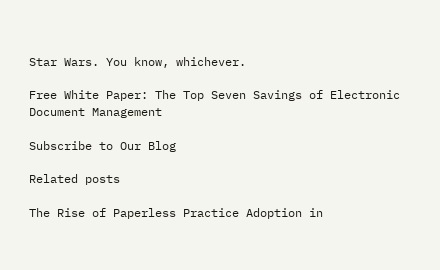Star Wars. You know, whichever.

Free White Paper: The Top Seven Savings of Electronic Document Management

Subscribe to Our Blog

Related posts

The Rise of Paperless Practice Adoption in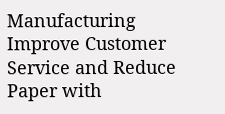Manufacturing
Improve Customer Service and Reduce Paper with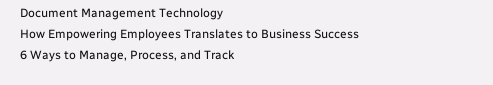Document Management Technology
How Empowering Employees Translates to Business Success
6 Ways to Manage, Process, and Track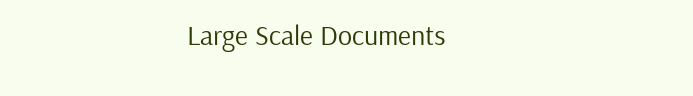Large Scale Documents